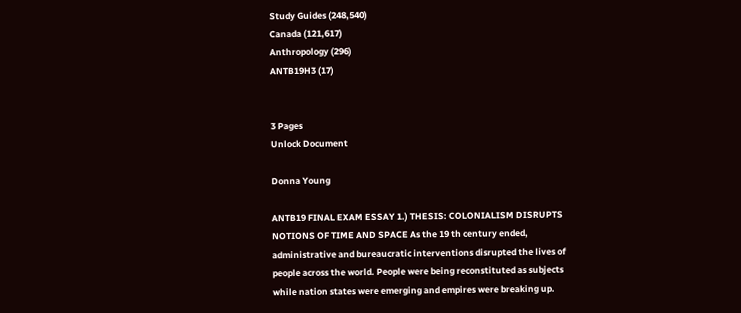Study Guides (248,540)
Canada (121,617)
Anthropology (296)
ANTB19H3 (17)


3 Pages
Unlock Document

Donna Young

ANTB19 FINAL EXAM ESSAY 1.) THESIS: COLONIALISM DISRUPTS NOTIONS OF TIME AND SPACE As the 19 th century ended, administrative and bureaucratic interventions disrupted the lives of people across the world. People were being reconstituted as subjects while nation states were emerging and empires were breaking up.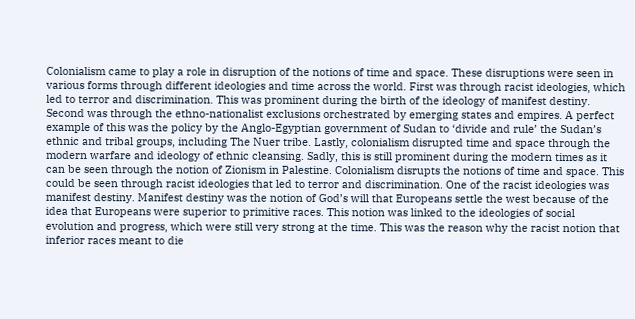Colonialism came to play a role in disruption of the notions of time and space. These disruptions were seen in various forms through different ideologies and time across the world. First was through racist ideologies, which led to terror and discrimination. This was prominent during the birth of the ideology of manifest destiny. Second was through the ethno-nationalist exclusions orchestrated by emerging states and empires. A perfect example of this was the policy by the Anglo-Egyptian government of Sudan to ‘divide and rule’ the Sudan’s ethnic and tribal groups, including The Nuer tribe. Lastly, colonialism disrupted time and space through the modern warfare and ideology of ethnic cleansing. Sadly, this is still prominent during the modern times as it can be seen through the notion of Zionism in Palestine. Colonialism disrupts the notions of time and space. This could be seen through racist ideologies that led to terror and discrimination. One of the racist ideologies was manifest destiny. Manifest destiny was the notion of God’s will that Europeans settle the west because of the idea that Europeans were superior to primitive races. This notion was linked to the ideologies of social evolution and progress, which were still very strong at the time. This was the reason why the racist notion that inferior races meant to die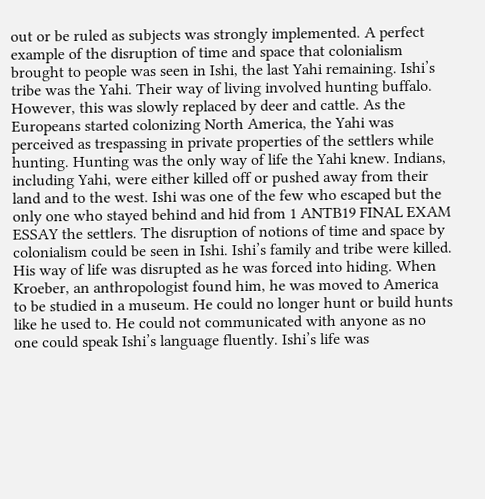out or be ruled as subjects was strongly implemented. A perfect example of the disruption of time and space that colonialism brought to people was seen in Ishi, the last Yahi remaining. Ishi’s tribe was the Yahi. Their way of living involved hunting buffalo. However, this was slowly replaced by deer and cattle. As the Europeans started colonizing North America, the Yahi was perceived as trespassing in private properties of the settlers while hunting. Hunting was the only way of life the Yahi knew. Indians, including Yahi, were either killed off or pushed away from their land and to the west. Ishi was one of the few who escaped but the only one who stayed behind and hid from 1 ANTB19 FINAL EXAM ESSAY the settlers. The disruption of notions of time and space by colonialism could be seen in Ishi. Ishi’s family and tribe were killed. His way of life was disrupted as he was forced into hiding. When Kroeber, an anthropologist found him, he was moved to America to be studied in a museum. He could no longer hunt or build hunts like he used to. He could not communicated with anyone as no one could speak Ishi’s language fluently. Ishi’s life was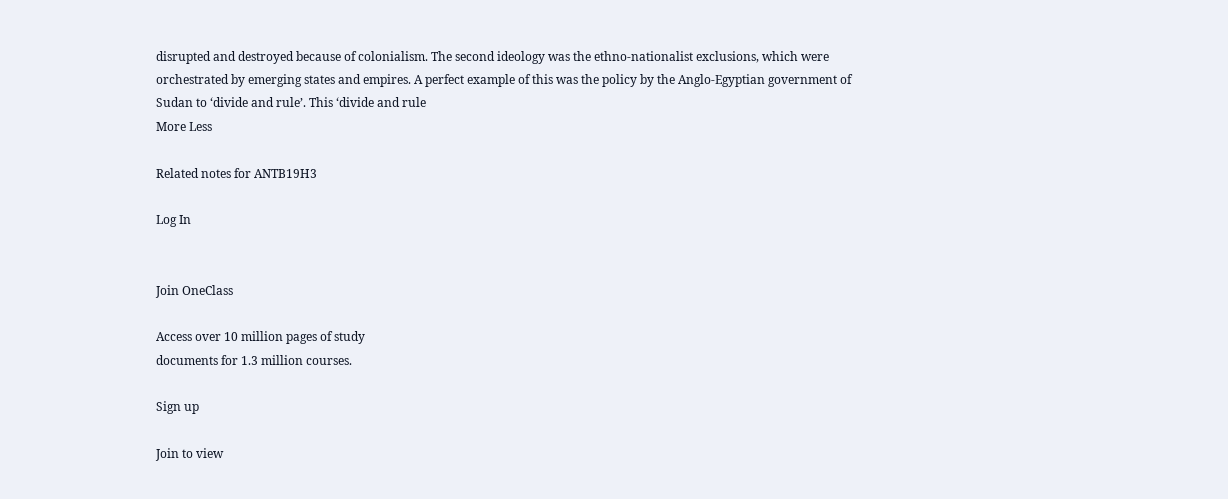disrupted and destroyed because of colonialism. The second ideology was the ethno-nationalist exclusions, which were orchestrated by emerging states and empires. A perfect example of this was the policy by the Anglo-Egyptian government of Sudan to ‘divide and rule’. This ‘divide and rule
More Less

Related notes for ANTB19H3

Log In


Join OneClass

Access over 10 million pages of study
documents for 1.3 million courses.

Sign up

Join to view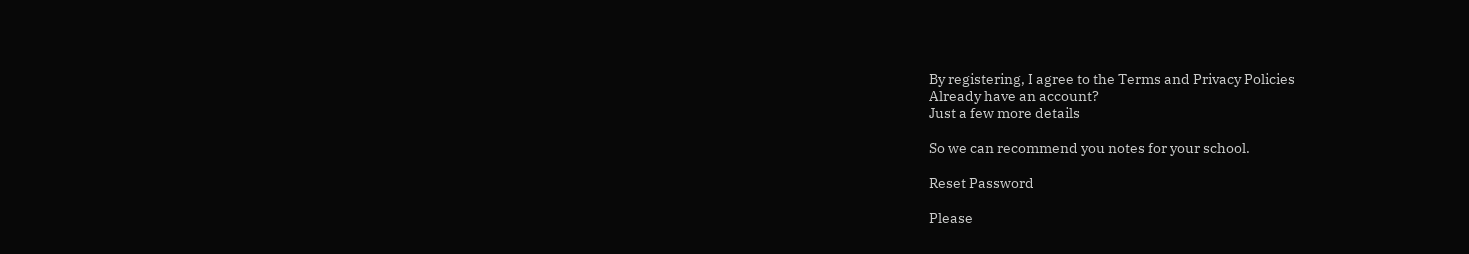By registering, I agree to the Terms and Privacy Policies
Already have an account?
Just a few more details

So we can recommend you notes for your school.

Reset Password

Please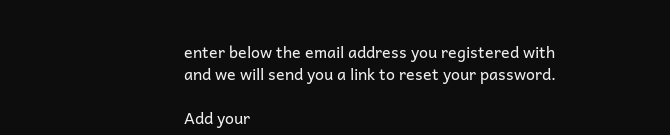enter below the email address you registered with and we will send you a link to reset your password.

Add your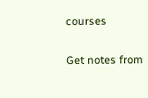courses

Get notes from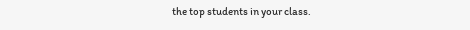the top students in your class.